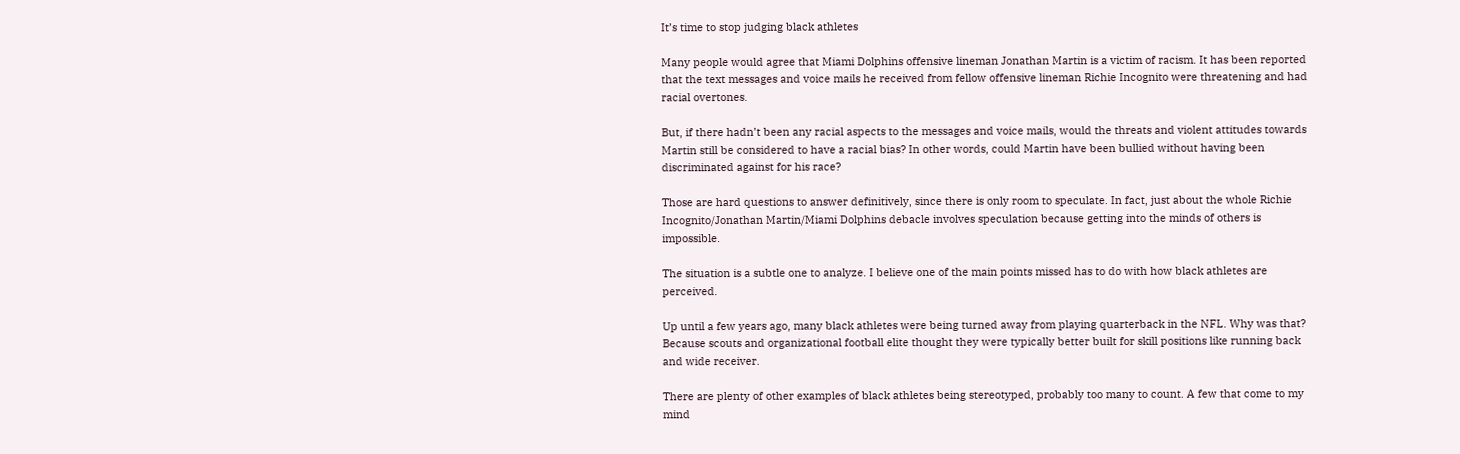It’s time to stop judging black athletes

Many people would agree that Miami Dolphins offensive lineman Jonathan Martin is a victim of racism. It has been reported that the text messages and voice mails he received from fellow offensive lineman Richie Incognito were threatening and had racial overtones.

But, if there hadn’t been any racial aspects to the messages and voice mails, would the threats and violent attitudes towards Martin still be considered to have a racial bias? In other words, could Martin have been bullied without having been discriminated against for his race?

Those are hard questions to answer definitively, since there is only room to speculate. In fact, just about the whole Richie Incognito/Jonathan Martin/Miami Dolphins debacle involves speculation because getting into the minds of others is impossible.

The situation is a subtle one to analyze. I believe one of the main points missed has to do with how black athletes are perceived.

Up until a few years ago, many black athletes were being turned away from playing quarterback in the NFL. Why was that? Because scouts and organizational football elite thought they were typically better built for skill positions like running back and wide receiver.

There are plenty of other examples of black athletes being stereotyped, probably too many to count. A few that come to my mind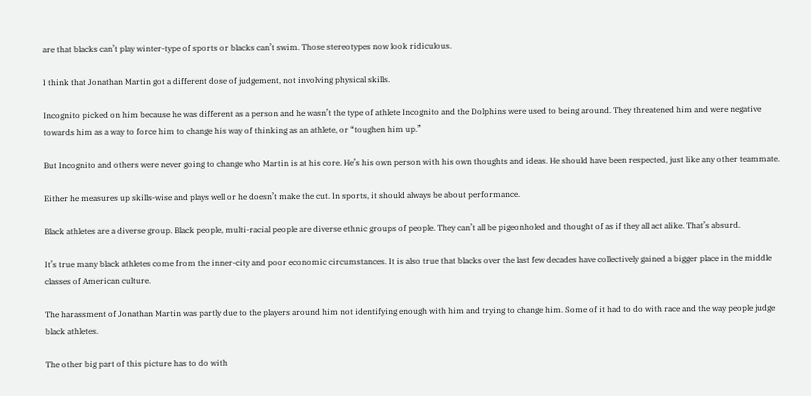are that blacks can’t play winter-type of sports or blacks can’t swim. Those stereotypes now look ridiculous.

I think that Jonathan Martin got a different dose of judgement, not involving physical skills.

Incognito picked on him because he was different as a person and he wasn’t the type of athlete Incognito and the Dolphins were used to being around. They threatened him and were negative towards him as a way to force him to change his way of thinking as an athlete, or “toughen him up.”

But Incognito and others were never going to change who Martin is at his core. He’s his own person with his own thoughts and ideas. He should have been respected, just like any other teammate.

Either he measures up skills-wise and plays well or he doesn’t make the cut. In sports, it should always be about performance.

Black athletes are a diverse group. Black people, multi-racial people are diverse ethnic groups of people. They can’t all be pigeonholed and thought of as if they all act alike. That’s absurd.

It’s true many black athletes come from the inner-city and poor economic circumstances. It is also true that blacks over the last few decades have collectively gained a bigger place in the middle classes of American culture.

The harassment of Jonathan Martin was partly due to the players around him not identifying enough with him and trying to change him. Some of it had to do with race and the way people judge black athletes.

The other big part of this picture has to do with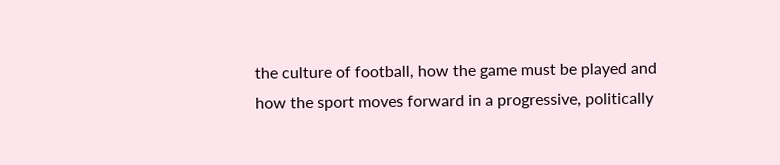the culture of football, how the game must be played and how the sport moves forward in a progressive, politically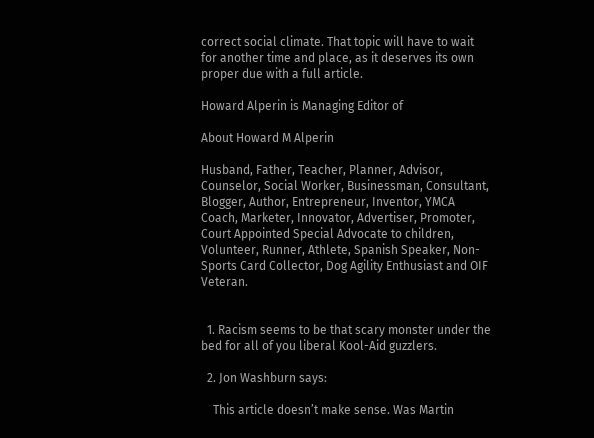correct social climate. That topic will have to wait for another time and place, as it deserves its own proper due with a full article.

Howard Alperin is Managing Editor of

About Howard M Alperin

Husband, Father, Teacher, Planner, Advisor, Counselor, Social Worker, Businessman, Consultant, Blogger, Author, Entrepreneur, Inventor, YMCA Coach, Marketer, Innovator, Advertiser, Promoter, Court Appointed Special Advocate to children, Volunteer, Runner, Athlete, Spanish Speaker, Non-Sports Card Collector, Dog Agility Enthusiast and OIF Veteran.


  1. Racism seems to be that scary monster under the bed for all of you liberal Kool-Aid guzzlers.

  2. Jon Washburn says:

    This article doesn’t make sense. Was Martin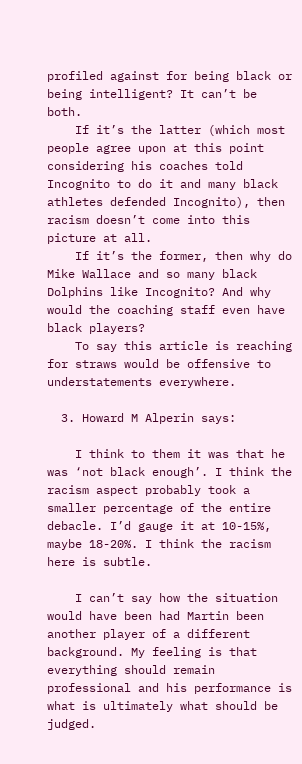profiled against for being black or being intelligent? It can’t be both.
    If it’s the latter (which most people agree upon at this point considering his coaches told Incognito to do it and many black athletes defended Incognito), then racism doesn’t come into this picture at all.
    If it’s the former, then why do Mike Wallace and so many black Dolphins like Incognito? And why would the coaching staff even have black players?
    To say this article is reaching for straws would be offensive to understatements everywhere.

  3. Howard M Alperin says:

    I think to them it was that he was ‘not black enough’. I think the racism aspect probably took a smaller percentage of the entire debacle. I’d gauge it at 10-15%, maybe 18-20%. I think the racism here is subtle.

    I can’t say how the situation would have been had Martin been another player of a different background. My feeling is that everything should remain professional and his performance is what is ultimately what should be judged.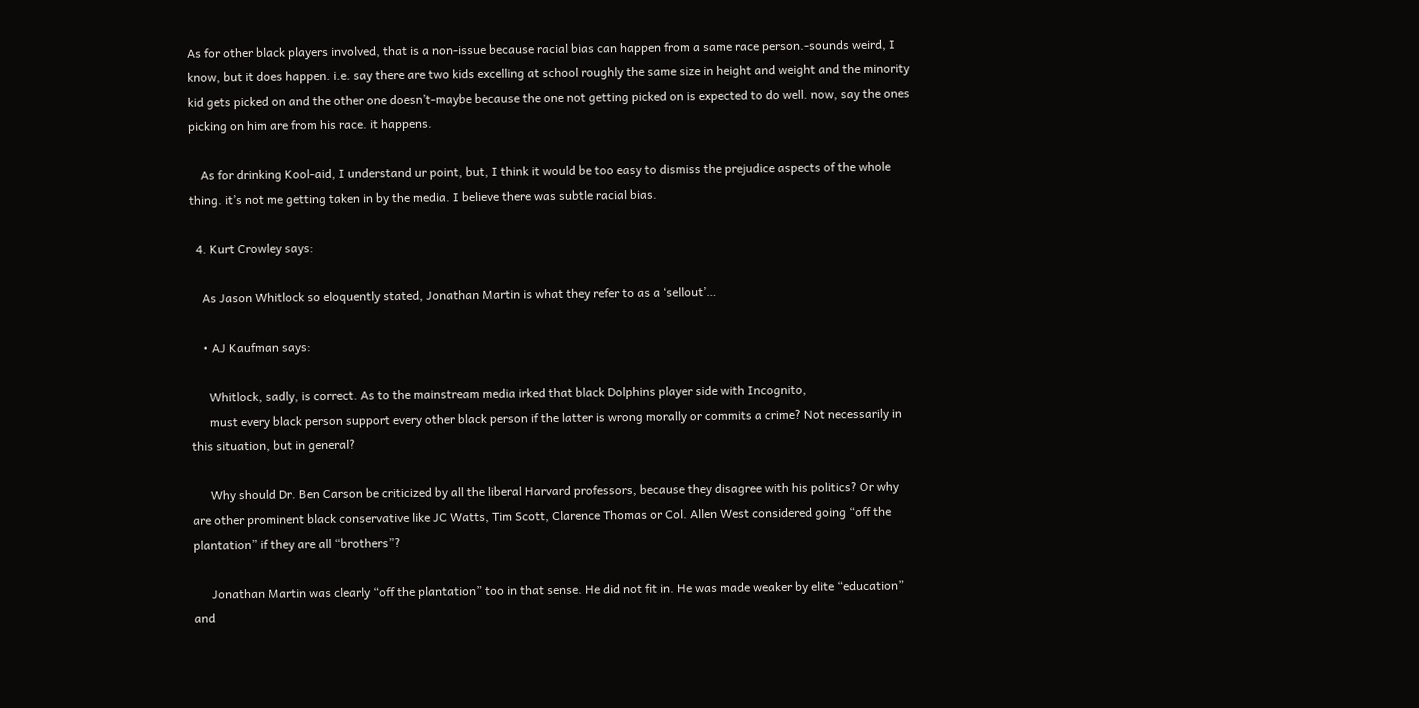As for other black players involved, that is a non-issue because racial bias can happen from a same race person.-sounds weird, I know, but it does happen. i.e. say there are two kids excelling at school roughly the same size in height and weight and the minority kid gets picked on and the other one doesn’t-maybe because the one not getting picked on is expected to do well. now, say the ones picking on him are from his race. it happens.

    As for drinking Kool-aid, I understand ur point, but, I think it would be too easy to dismiss the prejudice aspects of the whole thing. it’s not me getting taken in by the media. I believe there was subtle racial bias.

  4. Kurt Crowley says:

    As Jason Whitlock so eloquently stated, Jonathan Martin is what they refer to as a ‘sellout’…

    • AJ Kaufman says:

      Whitlock, sadly, is correct. As to the mainstream media irked that black Dolphins player side with Incognito,
      must every black person support every other black person if the latter is wrong morally or commits a crime? Not necessarily in this situation, but in general?

      Why should Dr. Ben Carson be criticized by all the liberal Harvard professors, because they disagree with his politics? Or why are other prominent black conservative like JC Watts, Tim Scott, Clarence Thomas or Col. Allen West considered going “off the plantation” if they are all “brothers”?

      Jonathan Martin was clearly “off the plantation” too in that sense. He did not fit in. He was made weaker by elite “education” and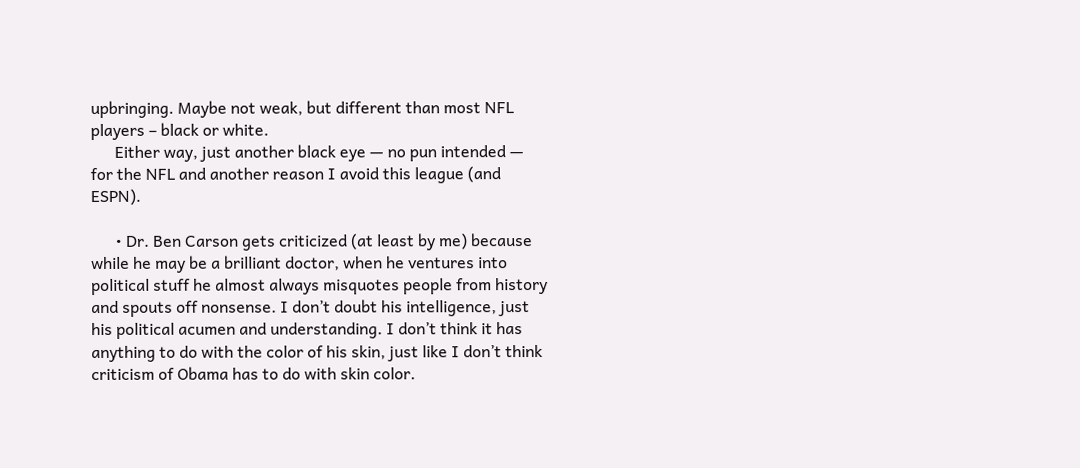upbringing. Maybe not weak, but different than most NFL players – black or white.
      Either way, just another black eye — no pun intended — for the NFL and another reason I avoid this league (and ESPN).

      • Dr. Ben Carson gets criticized (at least by me) because while he may be a brilliant doctor, when he ventures into political stuff he almost always misquotes people from history and spouts off nonsense. I don’t doubt his intelligence, just his political acumen and understanding. I don’t think it has anything to do with the color of his skin, just like I don’t think criticism of Obama has to do with skin color.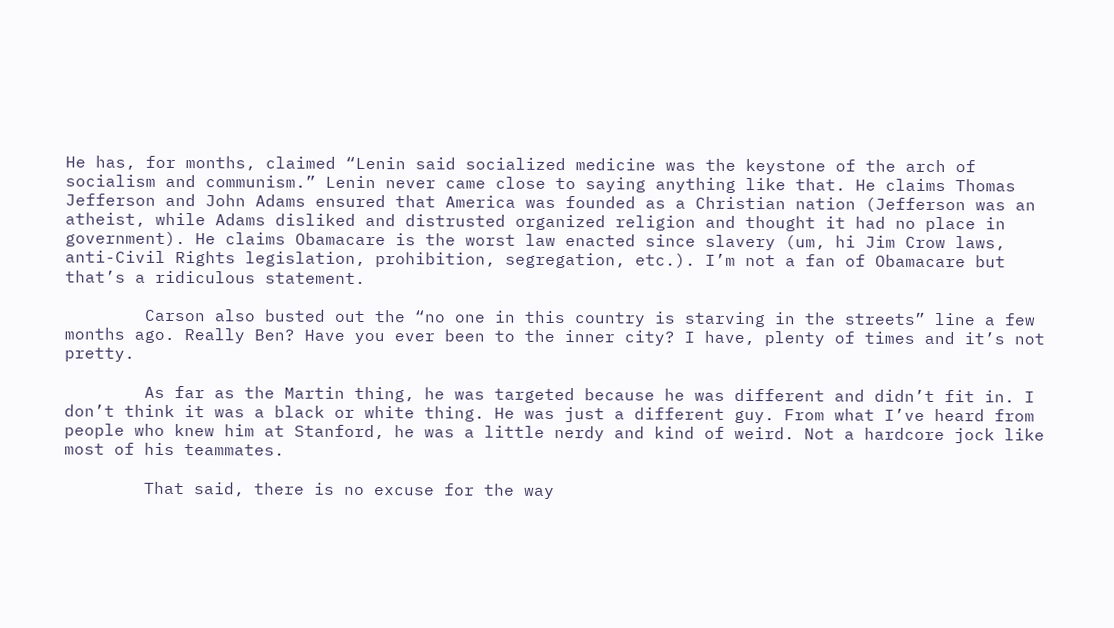He has, for months, claimed “Lenin said socialized medicine was the keystone of the arch of socialism and communism.” Lenin never came close to saying anything like that. He claims Thomas Jefferson and John Adams ensured that America was founded as a Christian nation (Jefferson was an atheist, while Adams disliked and distrusted organized religion and thought it had no place in government). He claims Obamacare is the worst law enacted since slavery (um, hi Jim Crow laws, anti-Civil Rights legislation, prohibition, segregation, etc.). I’m not a fan of Obamacare but that’s a ridiculous statement.

        Carson also busted out the “no one in this country is starving in the streets” line a few months ago. Really Ben? Have you ever been to the inner city? I have, plenty of times and it’s not pretty.

        As far as the Martin thing, he was targeted because he was different and didn’t fit in. I don’t think it was a black or white thing. He was just a different guy. From what I’ve heard from people who knew him at Stanford, he was a little nerdy and kind of weird. Not a hardcore jock like most of his teammates.

        That said, there is no excuse for the way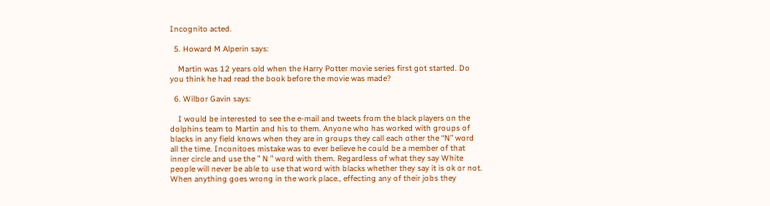Incognito acted.

  5. Howard M Alperin says:

    Martin was 12 years old when the Harry Potter movie series first got started. Do you think he had read the book before the movie was made?

  6. Wilbor Gavin says:

    I would be interested to see the e-mail and tweets from the black players on the dolphins team to Martin and his to them. Anyone who has worked with groups of blacks in any field knows when they are in groups they call each other the “N” word all the time. Inconitoes mistake was to ever believe he could be a member of that inner circle and use the ” N ” word with them. Regardless of what they say White people will never be able to use that word with blacks whether they say it is ok or not. When anything goes wrong in the work place., effecting any of their jobs they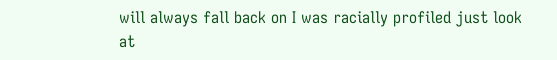will always fall back on I was racially profiled just look at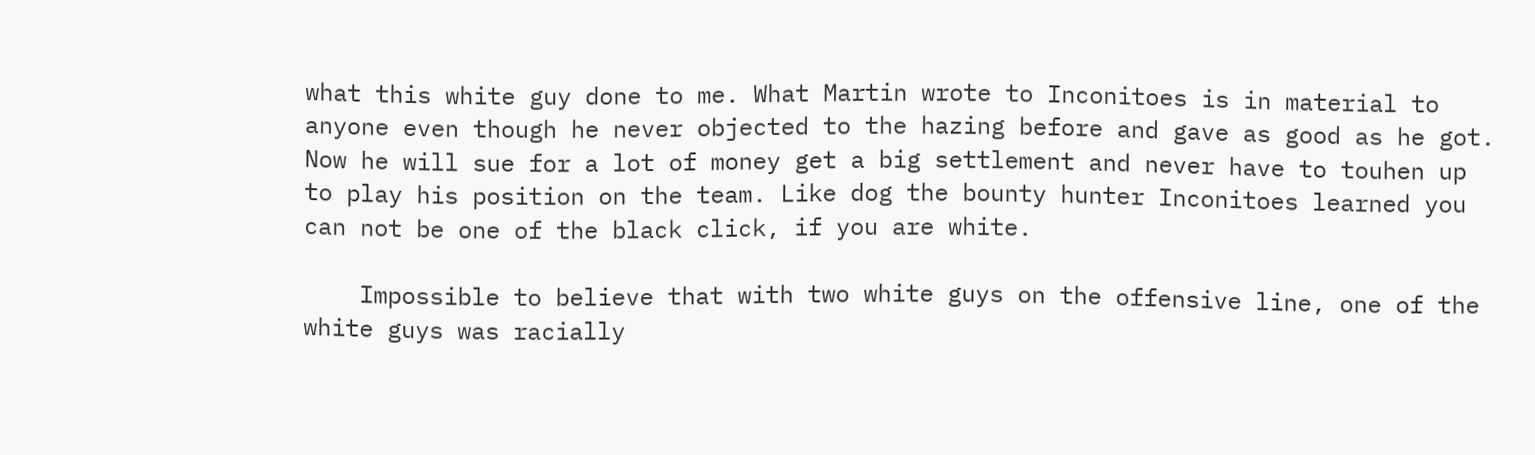what this white guy done to me. What Martin wrote to Inconitoes is in material to anyone even though he never objected to the hazing before and gave as good as he got. Now he will sue for a lot of money get a big settlement and never have to touhen up to play his position on the team. Like dog the bounty hunter Inconitoes learned you can not be one of the black click, if you are white.

    Impossible to believe that with two white guys on the offensive line, one of the white guys was racially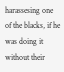harassesing one of the blacks, if he was doing it without their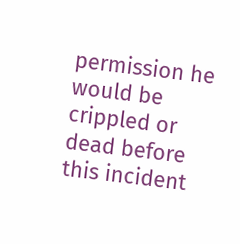permission he would be crippled or dead before this incident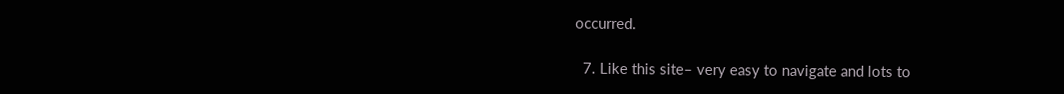occurred.

  7. Like this site– very easy to navigate and lots to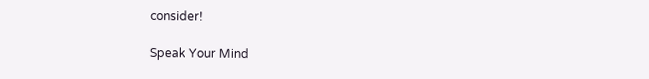consider!

Speak Your Mind